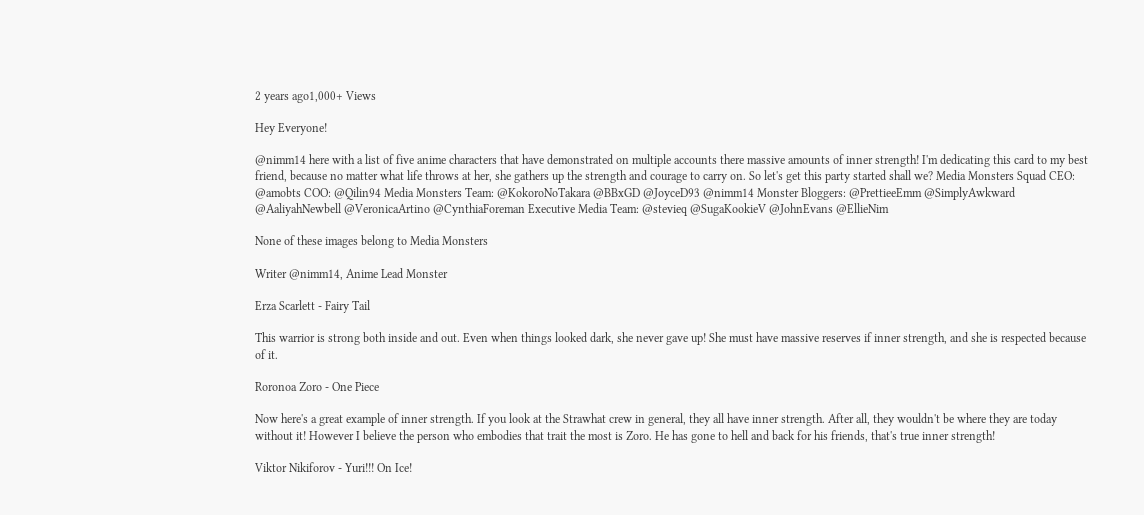2 years ago1,000+ Views

Hey Everyone!

@nimm14 here with a list of five anime characters that have demonstrated on multiple accounts there massive amounts of inner strength! I'm dedicating this card to my best friend, because no matter what life throws at her, she gathers up the strength and courage to carry on. So let's get this party started shall we? Media Monsters Squad CEO: @amobts COO: @Qilin94 Media Monsters Team: @KokoroNoTakara @BBxGD @JoyceD93 @nimm14 Monster Bloggers: @PrettieeEmm @SimplyAwkward @AaliyahNewbell @VeronicaArtino @CynthiaForeman Executive Media Team: @stevieq @SugaKookieV @JohnEvans @EllieNim

None of these images belong to Media Monsters

Writer @nimm14, Anime Lead Monster

Erza Scarlett - Fairy Tail

This warrior is strong both inside and out. Even when things looked dark, she never gave up! She must have massive reserves if inner strength, and she is respected because of it.

Roronoa Zoro - One Piece

Now here's a great example of inner strength. If you look at the Strawhat crew in general, they all have inner strength. After all, they wouldn't be where they are today without it! However I believe the person who embodies that trait the most is Zoro. He has gone to hell and back for his friends, that's true inner strength!

Viktor Nikiforov - Yuri!!! On Ice!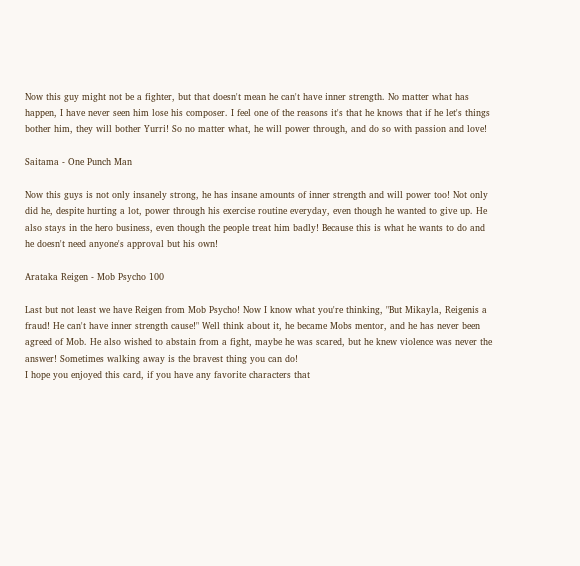Now this guy might not be a fighter, but that doesn't mean he can't have inner strength. No matter what has happen, I have never seen him lose his composer. I feel one of the reasons it's that he knows that if he let's things bother him, they will bother Yurri! So no matter what, he will power through, and do so with passion and love!

Saitama - One Punch Man

Now this guys is not only insanely strong, he has insane amounts of inner strength and will power too! Not only did he, despite hurting a lot, power through his exercise routine everyday, even though he wanted to give up. He also stays in the hero business, even though the people treat him badly! Because this is what he wants to do and he doesn't need anyone's approval but his own!

Arataka Reigen - Mob Psycho 100

Last but not least we have Reigen from Mob Psycho! Now I know what you're thinking, "But Mikayla, Reigenis a fraud! He can't have inner strength cause!" Well think about it, he became Mobs mentor, and he has never been agreed of Mob. He also wished to abstain from a fight, maybe he was scared, but he knew violence was never the answer! Sometimes walking away is the bravest thing you can do!
I hope you enjoyed this card, if you have any favorite characters that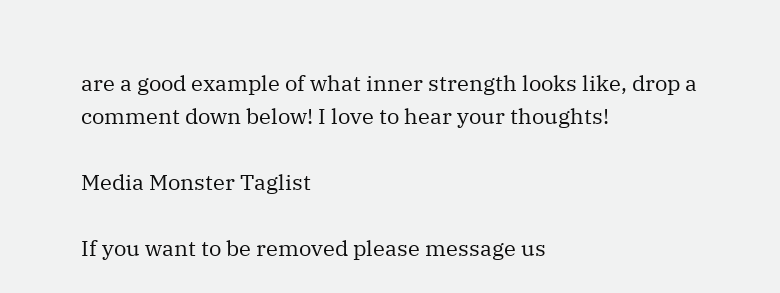are a good example of what inner strength looks like, drop a comment down below! I love to hear your thoughts!

Media Monster Taglist

If you want to be removed please message us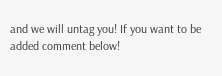and we will untag you! If you want to be added comment below!